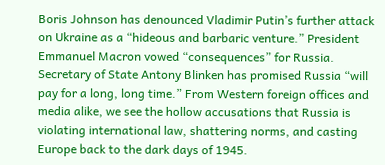Boris Johnson has denounced Vladimir Putin’s further attack on Ukraine as a “hideous and barbaric venture.” President Emmanuel Macron vowed “consequences” for Russia. Secretary of State Antony Blinken has promised Russia “will pay for a long, long time.” From Western foreign offices and media alike, we see the hollow accusations that Russia is violating international law, shattering norms, and casting Europe back to the dark days of 1945.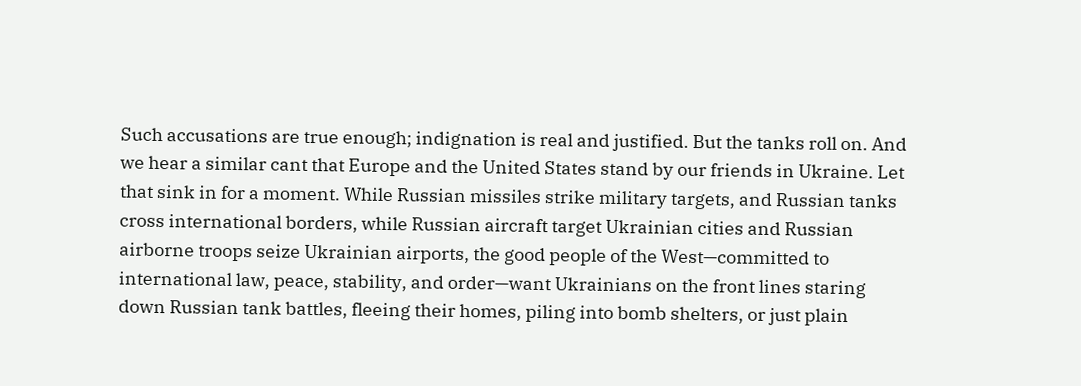Such accusations are true enough; indignation is real and justified. But the tanks roll on. And we hear a similar cant that Europe and the United States stand by our friends in Ukraine. Let that sink in for a moment. While Russian missiles strike military targets, and Russian tanks cross international borders, while Russian aircraft target Ukrainian cities and Russian airborne troops seize Ukrainian airports, the good people of the West—committed to international law, peace, stability, and order—want Ukrainians on the front lines staring down Russian tank battles, fleeing their homes, piling into bomb shelters, or just plain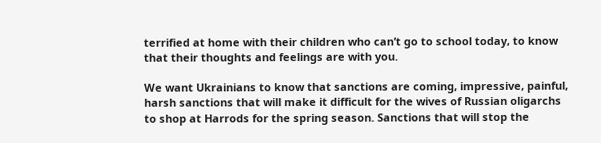terrified at home with their children who can’t go to school today, to know that their thoughts and feelings are with you.

We want Ukrainians to know that sanctions are coming, impressive, painful, harsh sanctions that will make it difficult for the wives of Russian oligarchs to shop at Harrods for the spring season. Sanctions that will stop the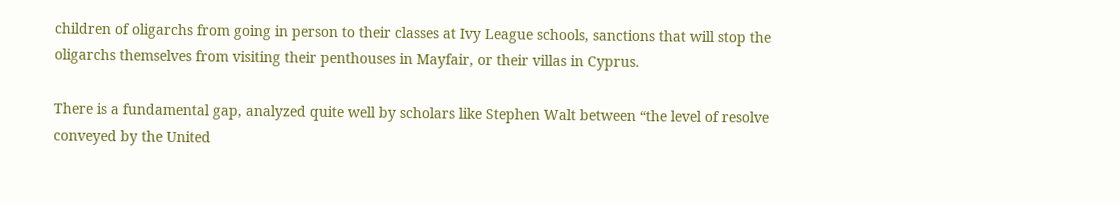children of oligarchs from going in person to their classes at Ivy League schools, sanctions that will stop the oligarchs themselves from visiting their penthouses in Mayfair, or their villas in Cyprus.

There is a fundamental gap, analyzed quite well by scholars like Stephen Walt between “the level of resolve conveyed by the United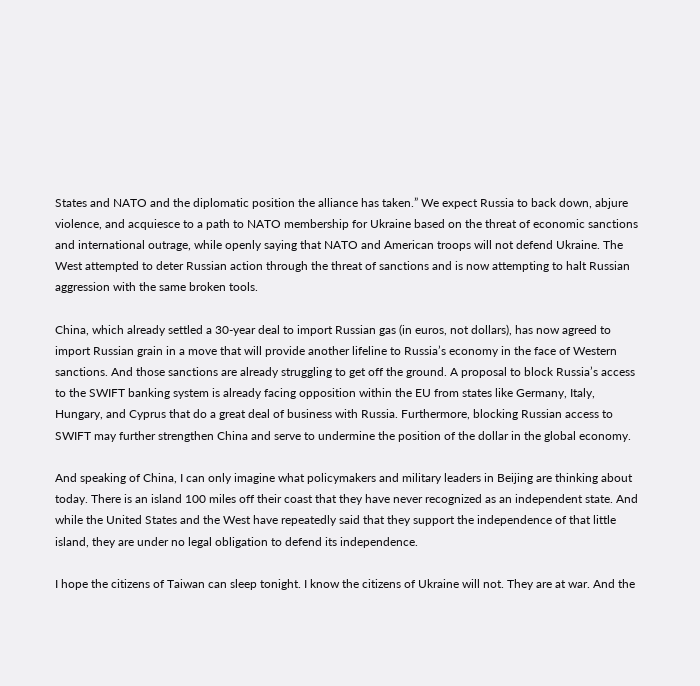States and NATO and the diplomatic position the alliance has taken.” We expect Russia to back down, abjure violence, and acquiesce to a path to NATO membership for Ukraine based on the threat of economic sanctions and international outrage, while openly saying that NATO and American troops will not defend Ukraine. The West attempted to deter Russian action through the threat of sanctions and is now attempting to halt Russian aggression with the same broken tools.

China, which already settled a 30-year deal to import Russian gas (in euros, not dollars), has now agreed to import Russian grain in a move that will provide another lifeline to Russia’s economy in the face of Western sanctions. And those sanctions are already struggling to get off the ground. A proposal to block Russia’s access to the SWIFT banking system is already facing opposition within the EU from states like Germany, Italy, Hungary, and Cyprus that do a great deal of business with Russia. Furthermore, blocking Russian access to SWIFT may further strengthen China and serve to undermine the position of the dollar in the global economy.

And speaking of China, I can only imagine what policymakers and military leaders in Beijing are thinking about today. There is an island 100 miles off their coast that they have never recognized as an independent state. And while the United States and the West have repeatedly said that they support the independence of that little island, they are under no legal obligation to defend its independence.

I hope the citizens of Taiwan can sleep tonight. I know the citizens of Ukraine will not. They are at war. And the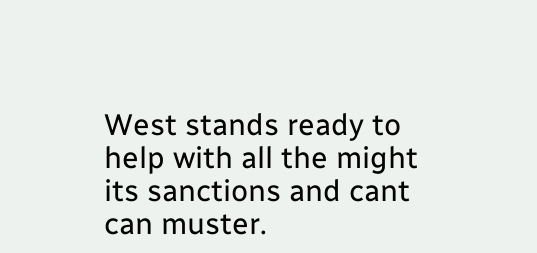West stands ready to help with all the might its sanctions and cant can muster.